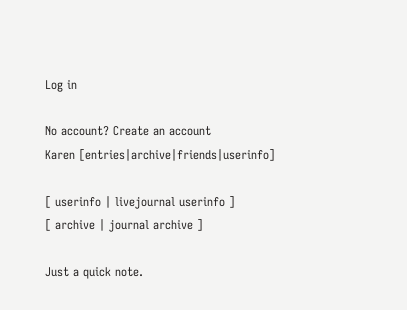Log in

No account? Create an account
Karen [entries|archive|friends|userinfo]

[ userinfo | livejournal userinfo ]
[ archive | journal archive ]

Just a quick note.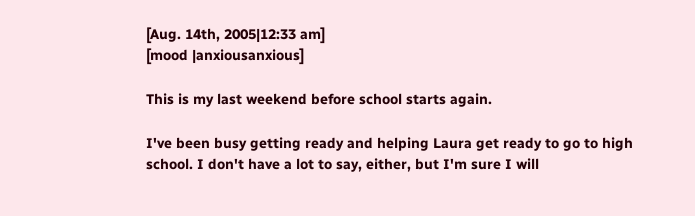[Aug. 14th, 2005|12:33 am]
[mood |anxiousanxious]

This is my last weekend before school starts again.

I've been busy getting ready and helping Laura get ready to go to high school. I don't have a lot to say, either, but I'm sure I will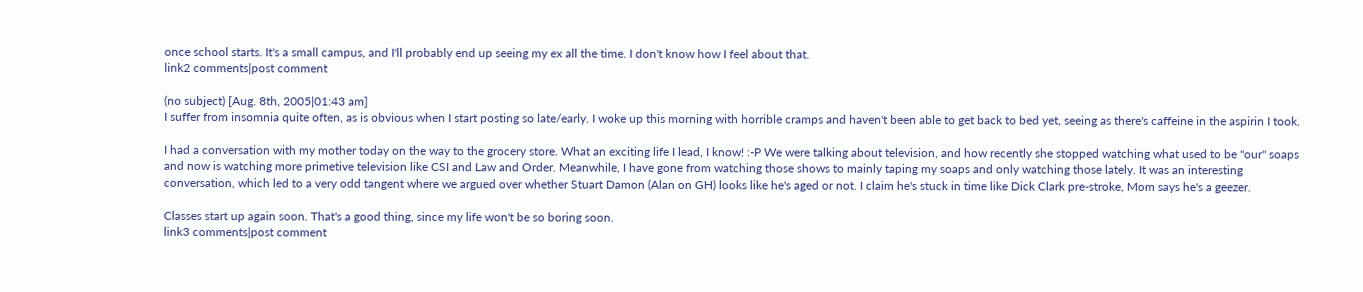once school starts. It's a small campus, and I'll probably end up seeing my ex all the time. I don't know how I feel about that.
link2 comments|post comment

(no subject) [Aug. 8th, 2005|01:43 am]
I suffer from insomnia quite often, as is obvious when I start posting so late/early. I woke up this morning with horrible cramps and haven't been able to get back to bed yet, seeing as there's caffeine in the aspirin I took.

I had a conversation with my mother today on the way to the grocery store. What an exciting life I lead, I know! :-P We were talking about television, and how recently she stopped watching what used to be "our" soaps and now is watching more primetive television like CSI and Law and Order. Meanwhile, I have gone from watching those shows to mainly taping my soaps and only watching those lately. It was an interesting conversation, which led to a very odd tangent where we argued over whether Stuart Damon (Alan on GH) looks like he's aged or not. I claim he's stuck in time like Dick Clark pre-stroke, Mom says he's a geezer.

Classes start up again soon. That's a good thing, since my life won't be so boring soon.
link3 comments|post comment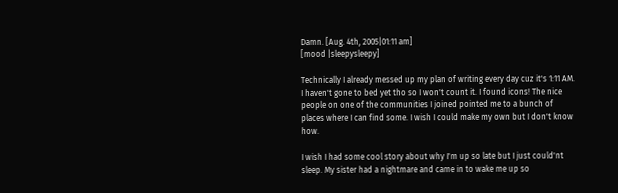Damn. [Aug. 4th, 2005|01:11 am]
[mood |sleepysleepy]

Technically I already messed up my plan of writing every day cuz it's 1:11 AM. I haven't gone to bed yet tho so I won't count it. I found icons! The nice people on one of the communities I joined pointed me to a bunch of places where I can find some. I wish I could make my own but I don't know how.

I wish I had some cool story about why I'm up so late but I just could'nt sleep. My sister had a nightmare and came in to wake me up so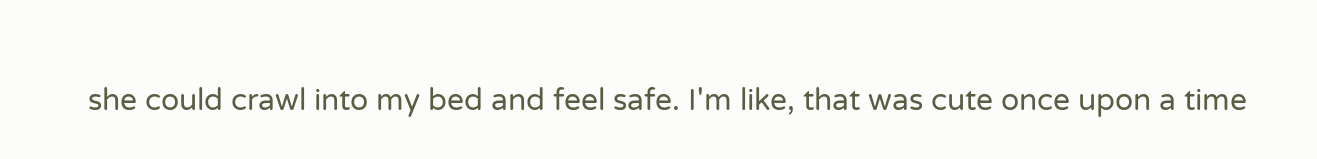she could crawl into my bed and feel safe. I'm like, that was cute once upon a time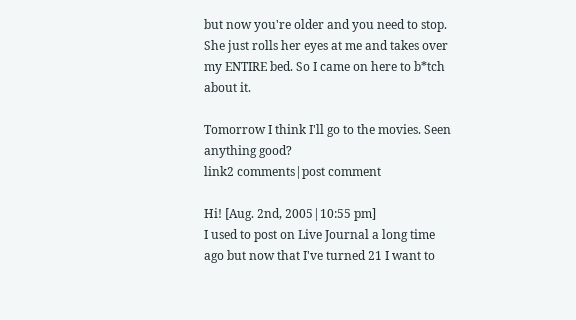but now you're older and you need to stop. She just rolls her eyes at me and takes over my ENTIRE bed. So I came on here to b*tch about it.

Tomorrow I think I'll go to the movies. Seen anything good?
link2 comments|post comment

Hi! [Aug. 2nd, 2005|10:55 pm]
I used to post on Live Journal a long time ago but now that I've turned 21 I want to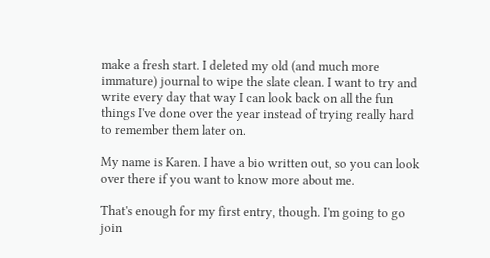make a fresh start. I deleted my old (and much more immature) journal to wipe the slate clean. I want to try and write every day that way I can look back on all the fun things I've done over the year instead of trying really hard to remember them later on.

My name is Karen. I have a bio written out, so you can look over there if you want to know more about me.

That's enough for my first entry, though. I'm going to go join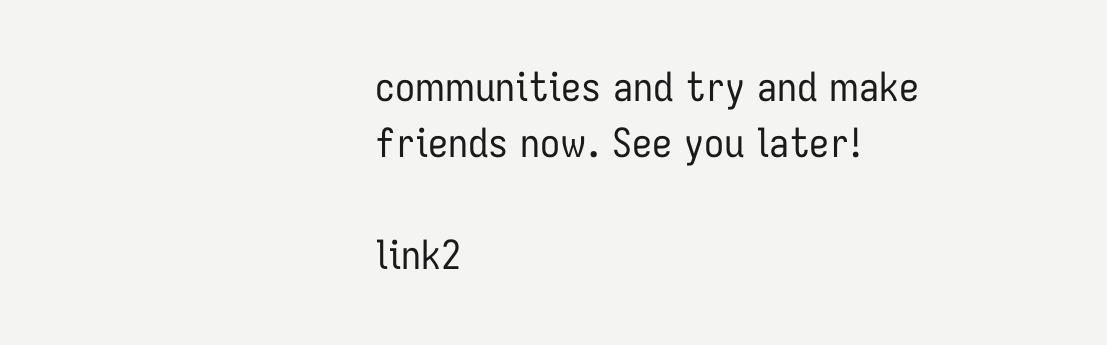communities and try and make friends now. See you later!

link2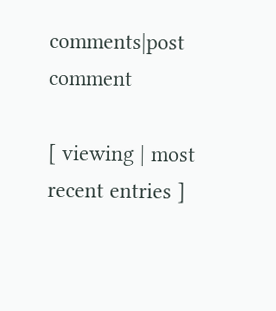comments|post comment

[ viewing | most recent entries ]